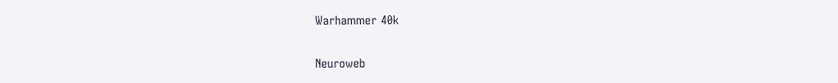Warhammer 40k

Neuroweb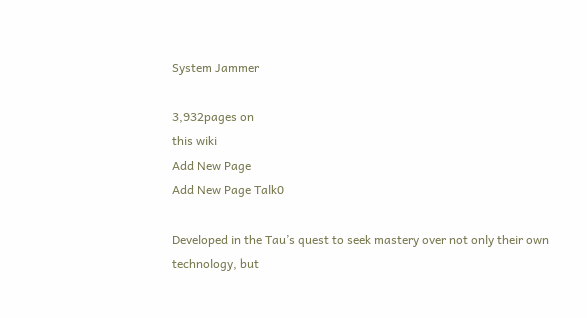System Jammer

3,932pages on
this wiki
Add New Page
Add New Page Talk0

Developed in the Tau’s quest to seek mastery over not only their own technology, but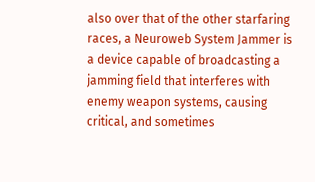also over that of the other starfaring races, a Neuroweb System Jammer is a device capable of broadcasting a jamming field that interferes with enemy weapon systems, causing critical, and sometimes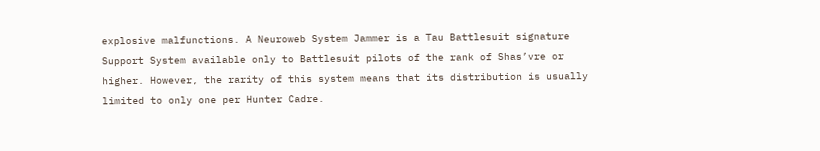explosive malfunctions. A Neuroweb System Jammer is a Tau Battlesuit signature Support System available only to Battlesuit pilots of the rank of Shas’vre or higher. However, the rarity of this system means that its distribution is usually limited to only one per Hunter Cadre.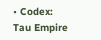• Codex: Tau Empire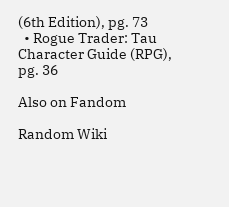(6th Edition), pg. 73
  • Rogue Trader: Tau Character Guide (RPG), pg. 36

Also on Fandom

Random Wiki